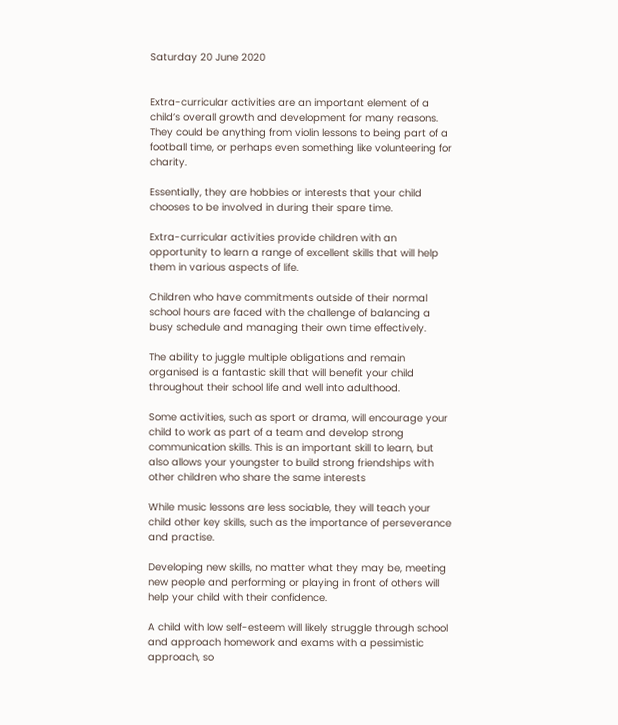Saturday 20 June 2020


Extra-curricular activities are an important element of a child’s overall growth and development for many reasons. They could be anything from violin lessons to being part of a football time, or perhaps even something like volunteering for charity.

Essentially, they are hobbies or interests that your child chooses to be involved in during their spare time.

Extra-curricular activities provide children with an opportunity to learn a range of excellent skills that will help them in various aspects of life.

Children who have commitments outside of their normal school hours are faced with the challenge of balancing a busy schedule and managing their own time effectively.

The ability to juggle multiple obligations and remain organised is a fantastic skill that will benefit your child throughout their school life and well into adulthood.

Some activities, such as sport or drama, will encourage your child to work as part of a team and develop strong communication skills. This is an important skill to learn, but also allows your youngster to build strong friendships with other children who share the same interests

While music lessons are less sociable, they will teach your child other key skills, such as the importance of perseverance and practise.

Developing new skills, no matter what they may be, meeting new people and performing or playing in front of others will help your child with their confidence.

A child with low self-esteem will likely struggle through school and approach homework and exams with a pessimistic approach, so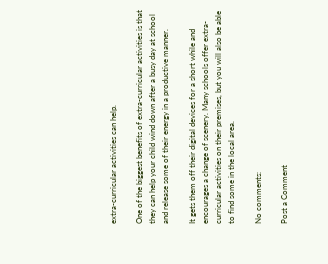extra-curricular activities can help.

One of the biggest benefits of extra-curricular activities is that they can help your child wind down after a busy day at school and release some of their energy in a productive manner.

It gets them off their digital devices for a short while and encourages a change of scenery. Many schools offer extra-curricular activities on their premises, but you will also be able to find some in the local area.

No comments:

Post a Comment